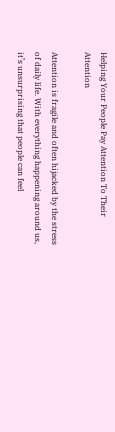Helping Your People Pay Attention To Their Attention

Attention is fragile and often hijacked by the stress of daily life. With everything happening around us, it’s unsurprising that people can feel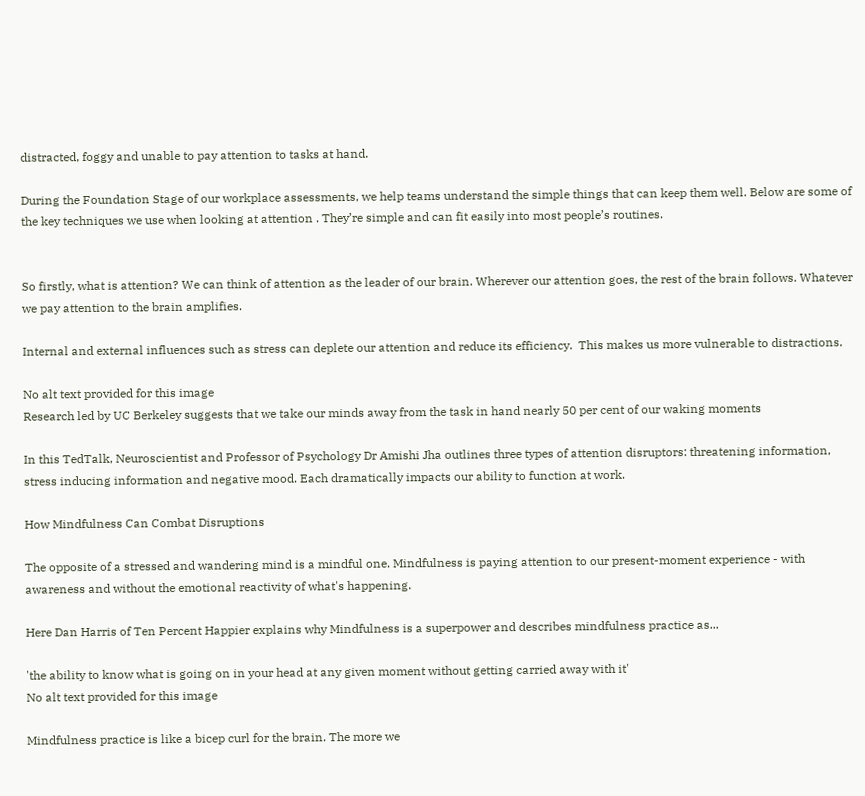distracted, foggy and unable to pay attention to tasks at hand.

During the Foundation Stage of our workplace assessments, we help teams understand the simple things that can keep them well. Below are some of the key techniques we use when looking at attention . They’re simple and can fit easily into most people’s routines.


So firstly, what is attention? We can think of attention as the leader of our brain. Wherever our attention goes, the rest of the brain follows. Whatever we pay attention to the brain amplifies.

Internal and external influences such as stress can deplete our attention and reduce its efficiency.  This makes us more vulnerable to distractions.

No alt text provided for this image
Research led by UC Berkeley suggests that we take our minds away from the task in hand nearly 50 per cent of our waking moments

In this TedTalk, Neuroscientist and Professor of Psychology Dr Amishi Jha outlines three types of attention disruptors: threatening information, stress inducing information and negative mood. Each dramatically impacts our ability to function at work.

How Mindfulness Can Combat Disruptions

The opposite of a stressed and wandering mind is a mindful one. Mindfulness is paying attention to our present-moment experience - with awareness and without the emotional reactivity of what's happening.

Here Dan Harris of Ten Percent Happier explains why Mindfulness is a superpower and describes mindfulness practice as...

'the ability to know what is going on in your head at any given moment without getting carried away with it'
No alt text provided for this image

Mindfulness practice is like a bicep curl for the brain. The more we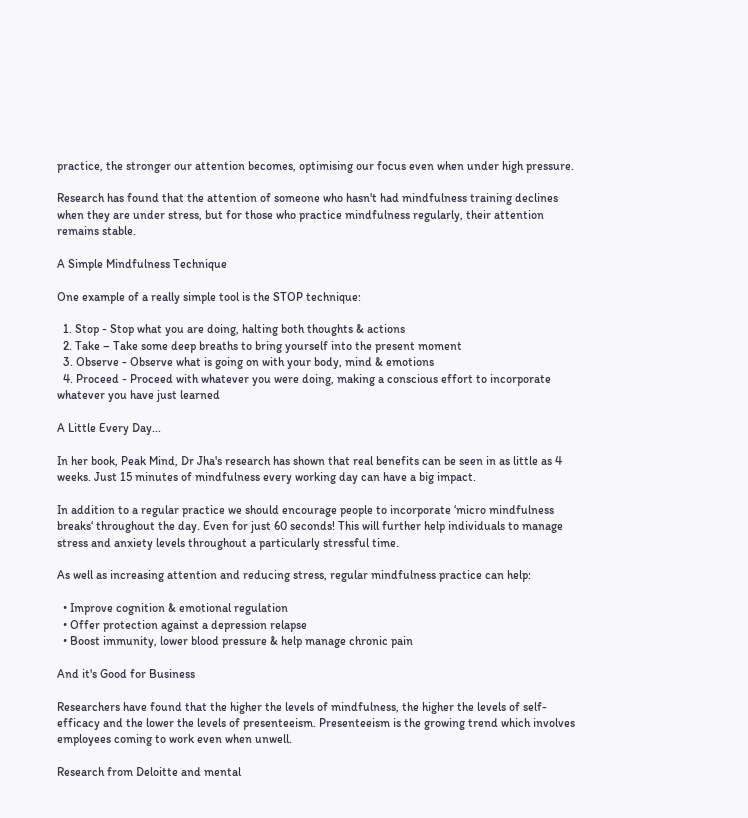practice, the stronger our attention becomes, optimising our focus even when under high pressure.

Research has found that the attention of someone who hasn't had mindfulness training declines when they are under stress, but for those who practice mindfulness regularly, their attention remains stable.

A Simple Mindfulness Technique

One example of a really simple tool is the STOP technique:

  1. Stop - Stop what you are doing, halting both thoughts & actions
  2. Take – Take some deep breaths to bring yourself into the present moment
  3. Observe - Observe what is going on with your body, mind & emotions
  4. Proceed - Proceed with whatever you were doing, making a conscious effort to incorporate whatever you have just learned

A Little Every Day...

In her book, Peak Mind, Dr Jha's research has shown that real benefits can be seen in as little as 4 weeks. Just 15 minutes of mindfulness every working day can have a big impact.

In addition to a regular practice we should encourage people to incorporate ‘micro mindfulness breaks‘ throughout the day. Even for just 60 seconds! This will further help individuals to manage stress and anxiety levels throughout a particularly stressful time.

As well as increasing attention and reducing stress, regular mindfulness practice can help:

  • Improve cognition & emotional regulation
  • Offer protection against a depression relapse
  • Boost immunity, lower blood pressure & help manage chronic pain

And it's Good for Business

Researchers have found that the higher the levels of mindfulness, the higher the levels of self-efficacy and the lower the levels of presenteeism. Presenteeism is the growing trend which involves employees coming to work even when unwell.

Research from Deloitte and mental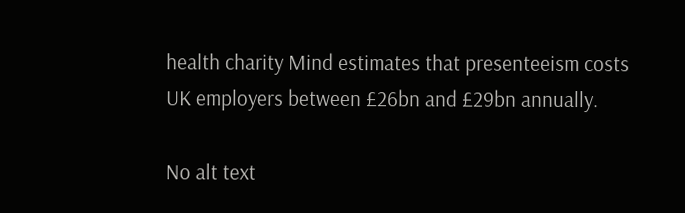health charity Mind estimates that presenteeism costs UK employers between £26bn and £29bn annually.

No alt text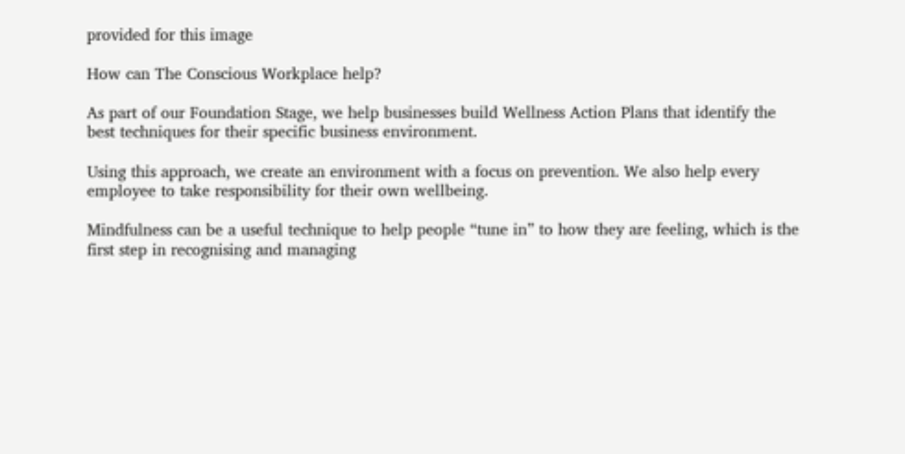provided for this image

How can The Conscious Workplace help?

As part of our Foundation Stage, we help businesses build Wellness Action Plans that identify the best techniques for their specific business environment.

Using this approach, we create an environment with a focus on prevention. We also help every employee to take responsibility for their own wellbeing.

Mindfulness can be a useful technique to help people “tune in” to how they are feeling, which is the first step in recognising and managing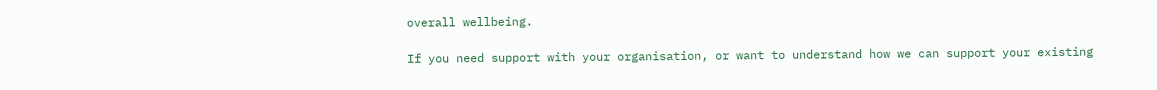overall wellbeing.

If you need support with your organisation, or want to understand how we can support your existing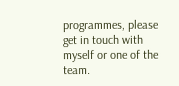programmes, please get in touch with myself or one of the team.